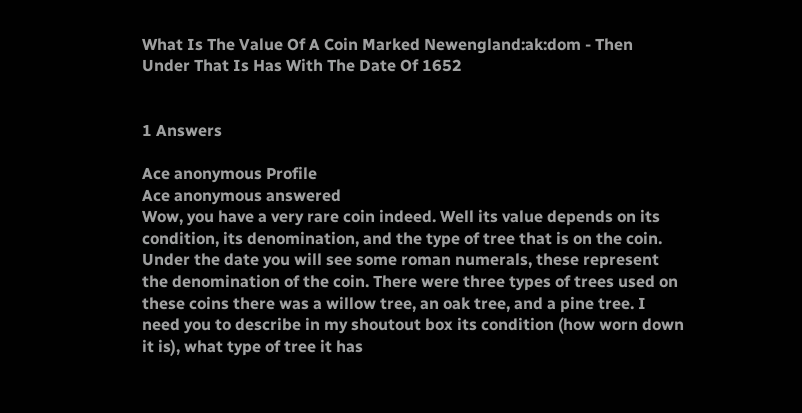What Is The Value Of A Coin Marked Newengland:ak:dom - Then Under That Is Has With The Date Of 1652


1 Answers

Ace anonymous Profile
Ace anonymous answered
Wow, you have a very rare coin indeed. Well its value depends on its condition, its denomination, and the type of tree that is on the coin. Under the date you will see some roman numerals, these represent the denomination of the coin. There were three types of trees used on these coins there was a willow tree, an oak tree, and a pine tree. I need you to describe in my shoutout box its condition (how worn down it is), what type of tree it has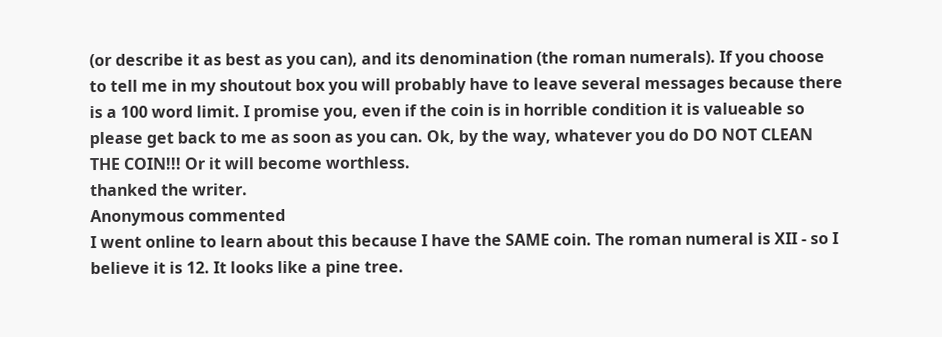(or describe it as best as you can), and its denomination (the roman numerals). If you choose to tell me in my shoutout box you will probably have to leave several messages because there is a 100 word limit. I promise you, even if the coin is in horrible condition it is valueable so please get back to me as soon as you can. Ok, by the way, whatever you do DO NOT CLEAN THE COIN!!! Or it will become worthless.
thanked the writer.
Anonymous commented
I went online to learn about this because I have the SAME coin. The roman numeral is XII - so I believe it is 12. It looks like a pine tree.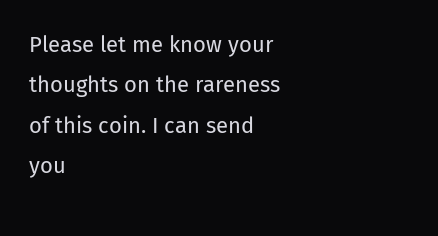Please let me know your thoughts on the rareness of this coin. I can send you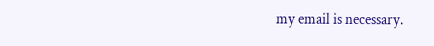my email is necessary.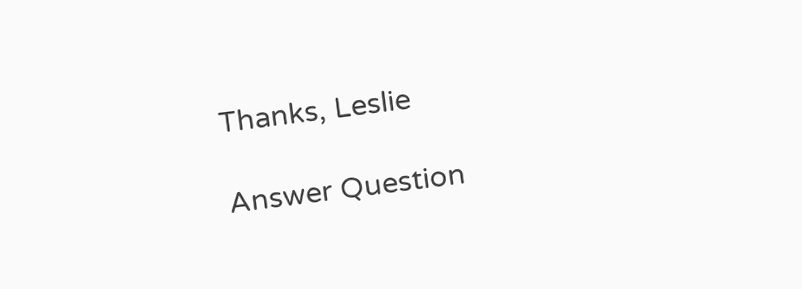Thanks, Leslie

Answer Question